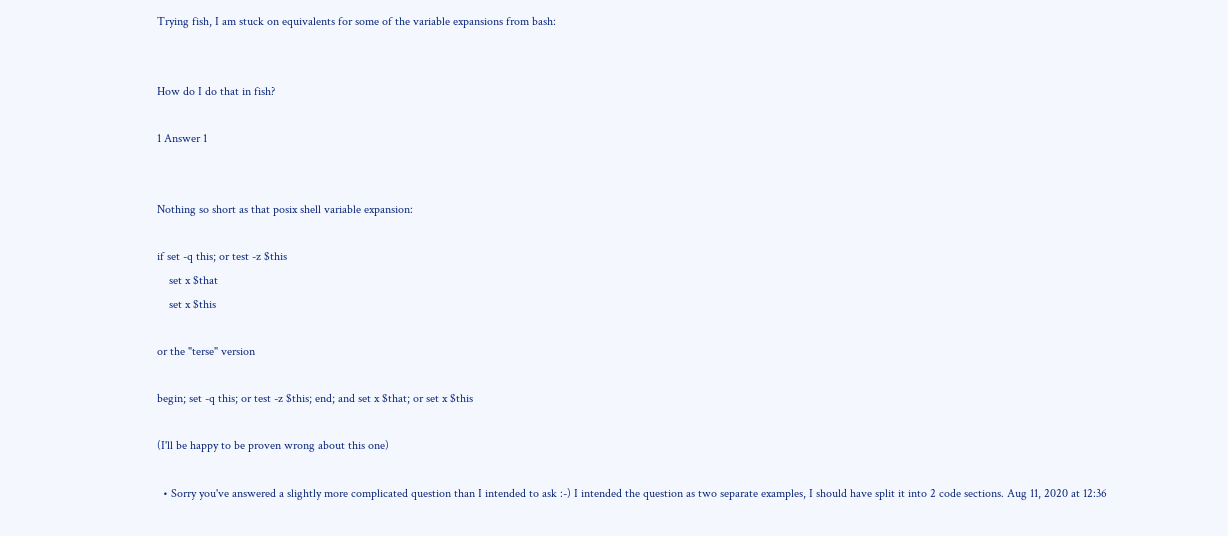Trying fish, I am stuck on equivalents for some of the variable expansions from bash:


How do I do that in fish?

1 Answer 1


Nothing so short as that posix shell variable expansion:

if set -q this; or test -z $this
    set x $that
    set x $this

or the "terse" version

begin; set -q this; or test -z $this; end; and set x $that; or set x $this

(I'll be happy to be proven wrong about this one)

  • Sorry you've answered a slightly more complicated question than I intended to ask :-) I intended the question as two separate examples, I should have split it into 2 code sections. Aug 11, 2020 at 12:36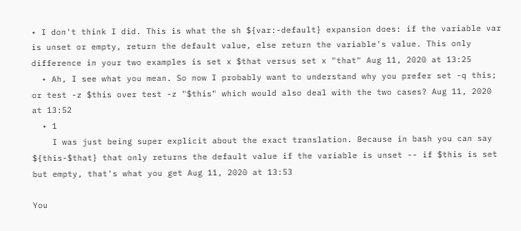• I don't think I did. This is what the sh ${var:-default} expansion does: if the variable var is unset or empty, return the default value, else return the variable's value. This only difference in your two examples is set x $that versus set x "that" Aug 11, 2020 at 13:25
  • Ah, I see what you mean. So now I probably want to understand why you prefer set -q this; or test -z $this over test -z "$this" which would also deal with the two cases? Aug 11, 2020 at 13:52
  • 1
    I was just being super explicit about the exact translation. Because in bash you can say ${this-$that} that only returns the default value if the variable is unset -- if $this is set but empty, that's what you get Aug 11, 2020 at 13:53

You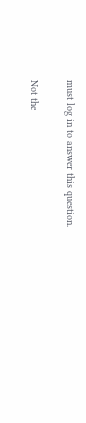must log in to answer this question.

Not the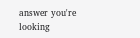answer you're looking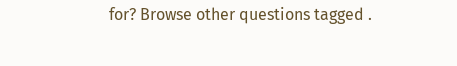for? Browse other questions tagged .